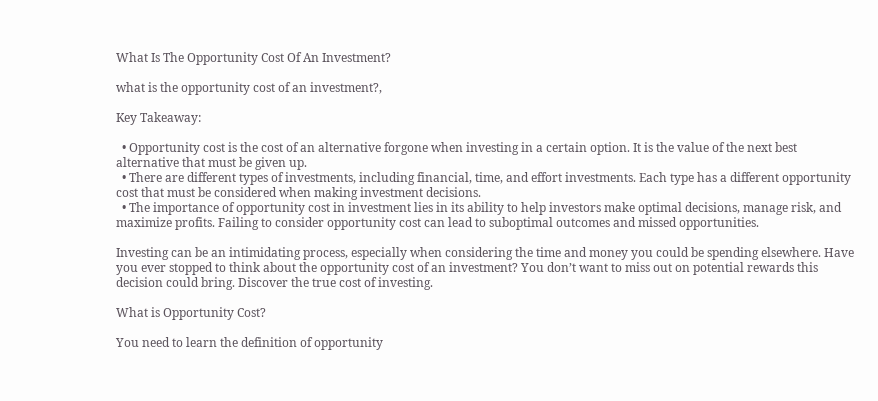What Is The Opportunity Cost Of An Investment?

what is the opportunity cost of an investment?,

Key Takeaway:

  • Opportunity cost is the cost of an alternative forgone when investing in a certain option. It is the value of the next best alternative that must be given up.
  • There are different types of investments, including financial, time, and effort investments. Each type has a different opportunity cost that must be considered when making investment decisions.
  • The importance of opportunity cost in investment lies in its ability to help investors make optimal decisions, manage risk, and maximize profits. Failing to consider opportunity cost can lead to suboptimal outcomes and missed opportunities.

Investing can be an intimidating process, especially when considering the time and money you could be spending elsewhere. Have you ever stopped to think about the opportunity cost of an investment? You don’t want to miss out on potential rewards this decision could bring. Discover the true cost of investing.

What is Opportunity Cost?

You need to learn the definition of opportunity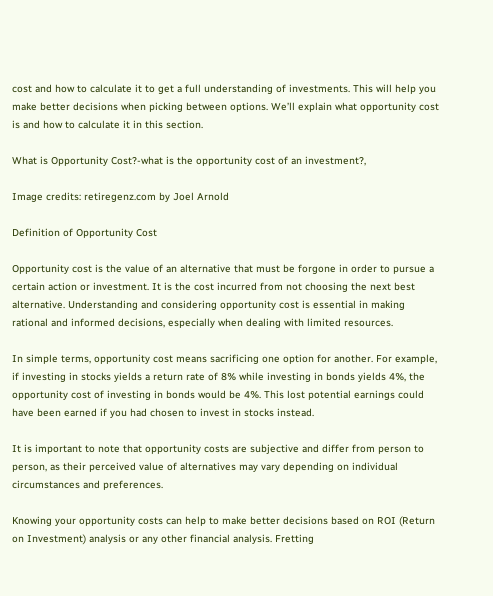cost and how to calculate it to get a full understanding of investments. This will help you make better decisions when picking between options. We’ll explain what opportunity cost is and how to calculate it in this section.

What is Opportunity Cost?-what is the opportunity cost of an investment?,

Image credits: retiregenz.com by Joel Arnold

Definition of Opportunity Cost

Opportunity cost is the value of an alternative that must be forgone in order to pursue a certain action or investment. It is the cost incurred from not choosing the next best alternative. Understanding and considering opportunity cost is essential in making rational and informed decisions, especially when dealing with limited resources.

In simple terms, opportunity cost means sacrificing one option for another. For example, if investing in stocks yields a return rate of 8% while investing in bonds yields 4%, the opportunity cost of investing in bonds would be 4%. This lost potential earnings could have been earned if you had chosen to invest in stocks instead.

It is important to note that opportunity costs are subjective and differ from person to person, as their perceived value of alternatives may vary depending on individual circumstances and preferences.

Knowing your opportunity costs can help to make better decisions based on ROI (Return on Investment) analysis or any other financial analysis. Fretting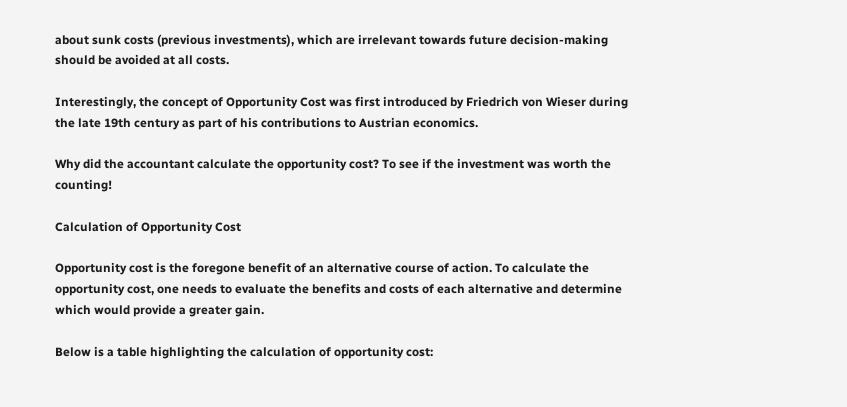about sunk costs (previous investments), which are irrelevant towards future decision-making should be avoided at all costs.

Interestingly, the concept of Opportunity Cost was first introduced by Friedrich von Wieser during the late 19th century as part of his contributions to Austrian economics.

Why did the accountant calculate the opportunity cost? To see if the investment was worth the counting!

Calculation of Opportunity Cost

Opportunity cost is the foregone benefit of an alternative course of action. To calculate the opportunity cost, one needs to evaluate the benefits and costs of each alternative and determine which would provide a greater gain.

Below is a table highlighting the calculation of opportunity cost: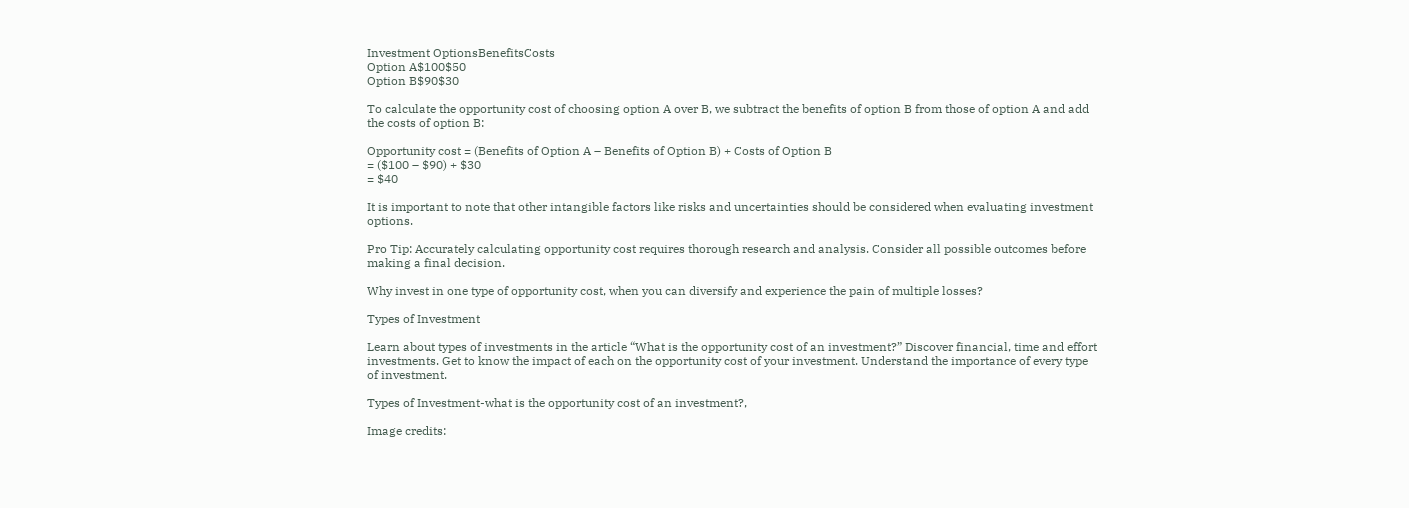Investment OptionsBenefitsCosts
Option A$100$50
Option B$90$30

To calculate the opportunity cost of choosing option A over B, we subtract the benefits of option B from those of option A and add the costs of option B:

Opportunity cost = (Benefits of Option A – Benefits of Option B) + Costs of Option B
= ($100 – $90) + $30
= $40

It is important to note that other intangible factors like risks and uncertainties should be considered when evaluating investment options.

Pro Tip: Accurately calculating opportunity cost requires thorough research and analysis. Consider all possible outcomes before making a final decision.

Why invest in one type of opportunity cost, when you can diversify and experience the pain of multiple losses?

Types of Investment

Learn about types of investments in the article “What is the opportunity cost of an investment?” Discover financial, time and effort investments. Get to know the impact of each on the opportunity cost of your investment. Understand the importance of every type of investment.

Types of Investment-what is the opportunity cost of an investment?,

Image credits: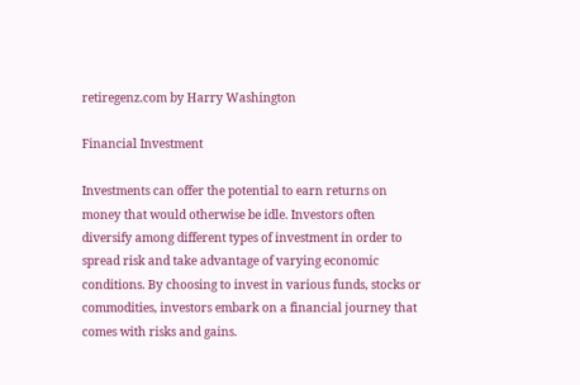retiregenz.com by Harry Washington

Financial Investment

Investments can offer the potential to earn returns on money that would otherwise be idle. Investors often diversify among different types of investment in order to spread risk and take advantage of varying economic conditions. By choosing to invest in various funds, stocks or commodities, investors embark on a financial journey that comes with risks and gains.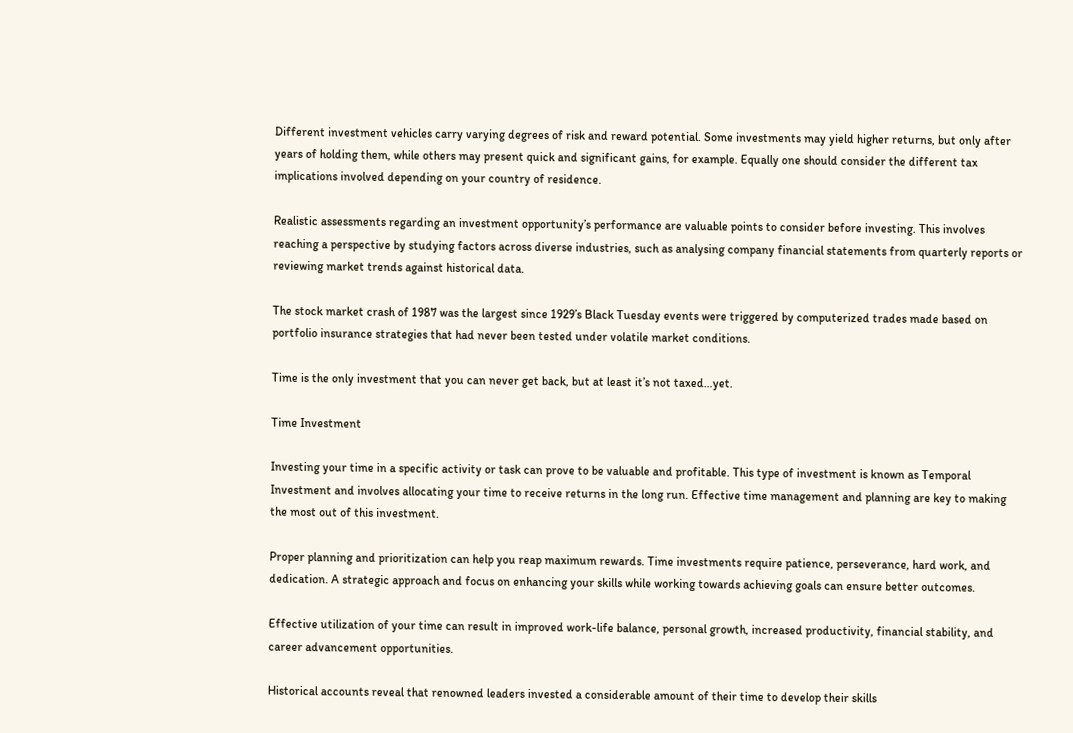Different investment vehicles carry varying degrees of risk and reward potential. Some investments may yield higher returns, but only after years of holding them, while others may present quick and significant gains, for example. Equally one should consider the different tax implications involved depending on your country of residence.

Realistic assessments regarding an investment opportunity’s performance are valuable points to consider before investing. This involves reaching a perspective by studying factors across diverse industries, such as analysing company financial statements from quarterly reports or reviewing market trends against historical data.

The stock market crash of 1987 was the largest since 1929’s Black Tuesday events were triggered by computerized trades made based on portfolio insurance strategies that had never been tested under volatile market conditions.

Time is the only investment that you can never get back, but at least it’s not taxed…yet.

Time Investment

Investing your time in a specific activity or task can prove to be valuable and profitable. This type of investment is known as Temporal Investment and involves allocating your time to receive returns in the long run. Effective time management and planning are key to making the most out of this investment.

Proper planning and prioritization can help you reap maximum rewards. Time investments require patience, perseverance, hard work, and dedication. A strategic approach and focus on enhancing your skills while working towards achieving goals can ensure better outcomes.

Effective utilization of your time can result in improved work-life balance, personal growth, increased productivity, financial stability, and career advancement opportunities.

Historical accounts reveal that renowned leaders invested a considerable amount of their time to develop their skills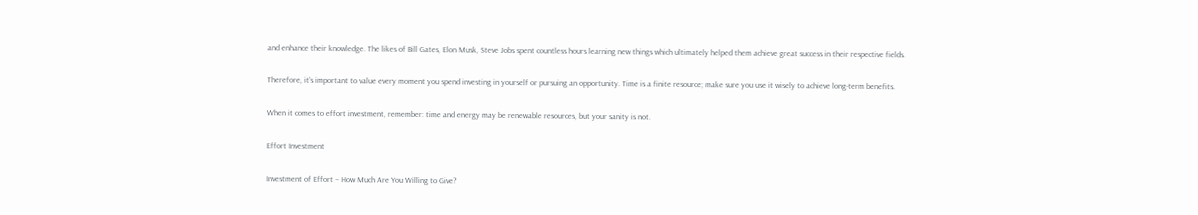and enhance their knowledge. The likes of Bill Gates, Elon Musk, Steve Jobs spent countless hours learning new things which ultimately helped them achieve great success in their respective fields.

Therefore, it’s important to value every moment you spend investing in yourself or pursuing an opportunity. Time is a finite resource; make sure you use it wisely to achieve long-term benefits.

When it comes to effort investment, remember: time and energy may be renewable resources, but your sanity is not.

Effort Investment

Investment of Effort – How Much Are You Willing to Give?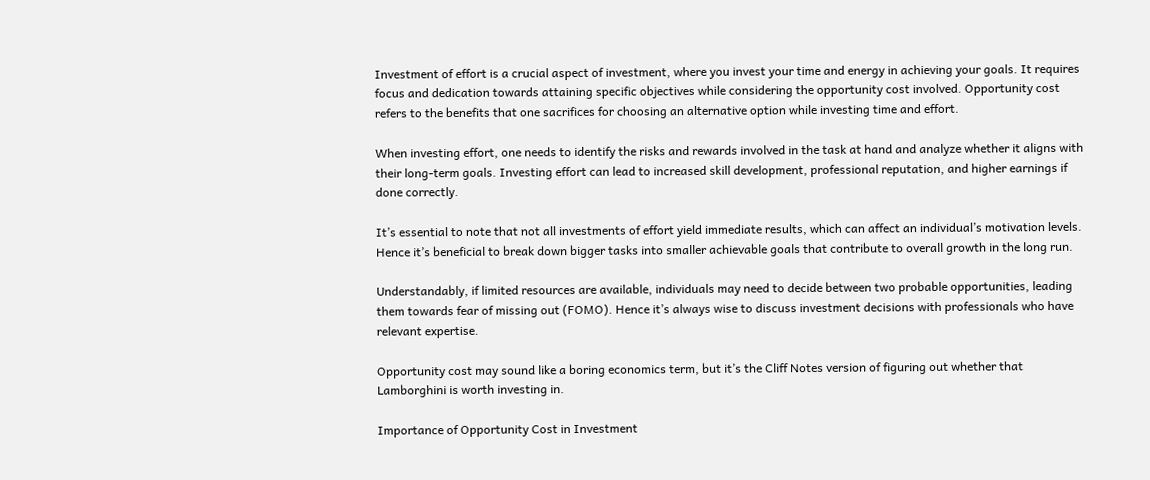Investment of effort is a crucial aspect of investment, where you invest your time and energy in achieving your goals. It requires focus and dedication towards attaining specific objectives while considering the opportunity cost involved. Opportunity cost refers to the benefits that one sacrifices for choosing an alternative option while investing time and effort.

When investing effort, one needs to identify the risks and rewards involved in the task at hand and analyze whether it aligns with their long-term goals. Investing effort can lead to increased skill development, professional reputation, and higher earnings if done correctly.

It’s essential to note that not all investments of effort yield immediate results, which can affect an individual’s motivation levels. Hence it’s beneficial to break down bigger tasks into smaller achievable goals that contribute to overall growth in the long run.

Understandably, if limited resources are available, individuals may need to decide between two probable opportunities, leading them towards fear of missing out (FOMO). Hence it’s always wise to discuss investment decisions with professionals who have relevant expertise.

Opportunity cost may sound like a boring economics term, but it’s the Cliff Notes version of figuring out whether that Lamborghini is worth investing in.

Importance of Opportunity Cost in Investment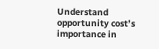Understand opportunity cost’s importance in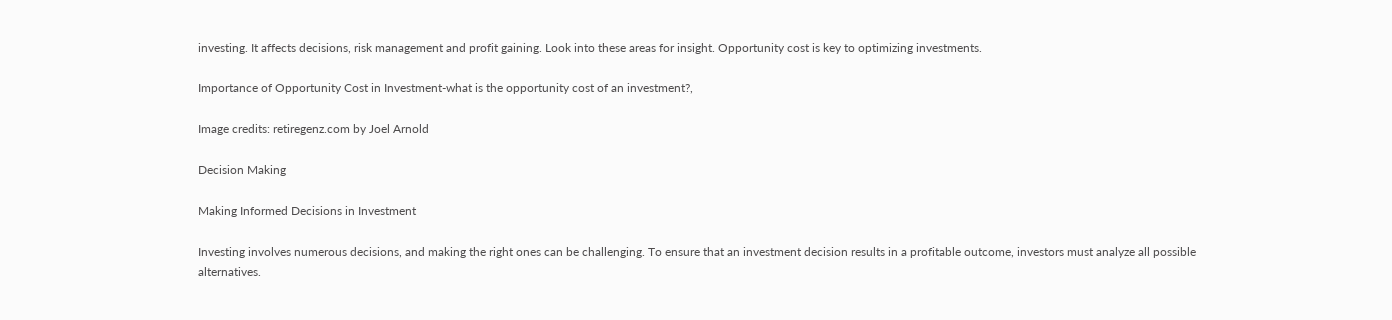investing. It affects decisions, risk management and profit gaining. Look into these areas for insight. Opportunity cost is key to optimizing investments.

Importance of Opportunity Cost in Investment-what is the opportunity cost of an investment?,

Image credits: retiregenz.com by Joel Arnold

Decision Making

Making Informed Decisions in Investment

Investing involves numerous decisions, and making the right ones can be challenging. To ensure that an investment decision results in a profitable outcome, investors must analyze all possible alternatives.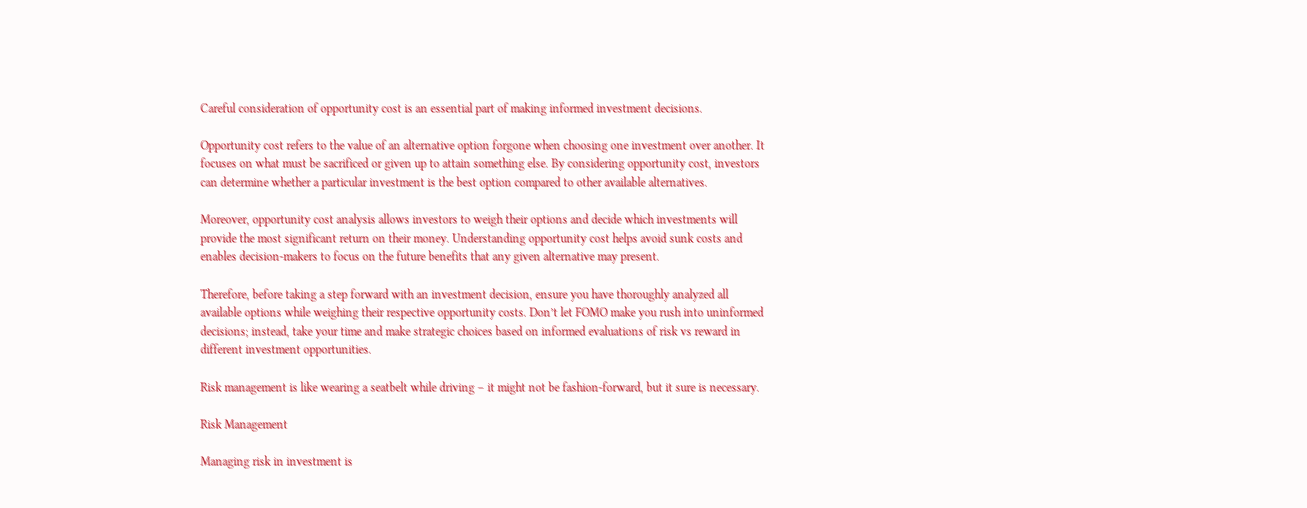Careful consideration of opportunity cost is an essential part of making informed investment decisions.

Opportunity cost refers to the value of an alternative option forgone when choosing one investment over another. It focuses on what must be sacrificed or given up to attain something else. By considering opportunity cost, investors can determine whether a particular investment is the best option compared to other available alternatives.

Moreover, opportunity cost analysis allows investors to weigh their options and decide which investments will provide the most significant return on their money. Understanding opportunity cost helps avoid sunk costs and enables decision-makers to focus on the future benefits that any given alternative may present.

Therefore, before taking a step forward with an investment decision, ensure you have thoroughly analyzed all available options while weighing their respective opportunity costs. Don’t let FOMO make you rush into uninformed decisions; instead, take your time and make strategic choices based on informed evaluations of risk vs reward in different investment opportunities.

Risk management is like wearing a seatbelt while driving – it might not be fashion-forward, but it sure is necessary.

Risk Management

Managing risk in investment is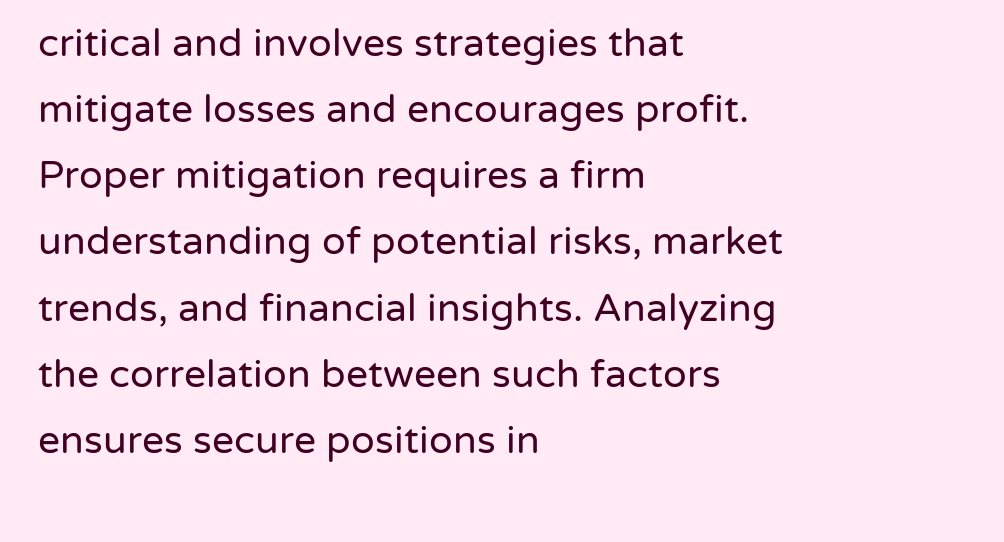critical and involves strategies that mitigate losses and encourages profit. Proper mitigation requires a firm understanding of potential risks, market trends, and financial insights. Analyzing the correlation between such factors ensures secure positions in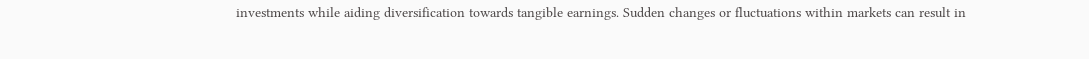investments while aiding diversification towards tangible earnings. Sudden changes or fluctuations within markets can result in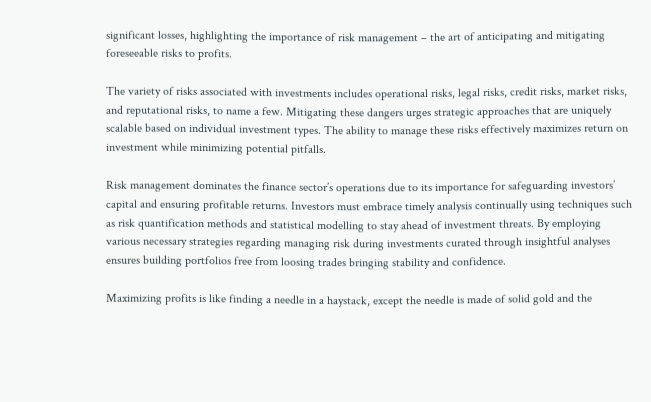significant losses, highlighting the importance of risk management – the art of anticipating and mitigating foreseeable risks to profits.

The variety of risks associated with investments includes operational risks, legal risks, credit risks, market risks, and reputational risks, to name a few. Mitigating these dangers urges strategic approaches that are uniquely scalable based on individual investment types. The ability to manage these risks effectively maximizes return on investment while minimizing potential pitfalls.

Risk management dominates the finance sector’s operations due to its importance for safeguarding investors’ capital and ensuring profitable returns. Investors must embrace timely analysis continually using techniques such as risk quantification methods and statistical modelling to stay ahead of investment threats. By employing various necessary strategies regarding managing risk during investments curated through insightful analyses ensures building portfolios free from loosing trades bringing stability and confidence.

Maximizing profits is like finding a needle in a haystack, except the needle is made of solid gold and the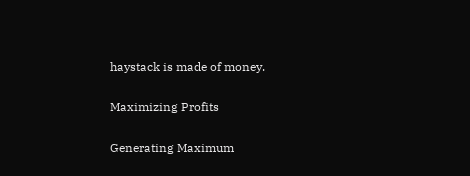haystack is made of money.

Maximizing Profits

Generating Maximum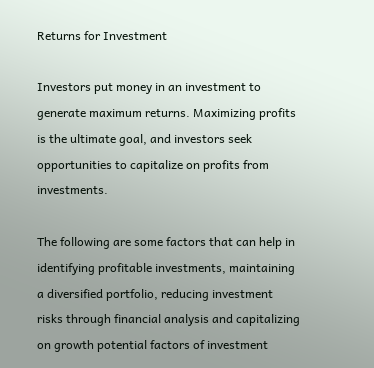Returns for Investment

Investors put money in an investment to generate maximum returns. Maximizing profits is the ultimate goal, and investors seek opportunities to capitalize on profits from investments.

The following are some factors that can help in identifying profitable investments, maintaining a diversified portfolio, reducing investment risks through financial analysis and capitalizing on growth potential factors of investment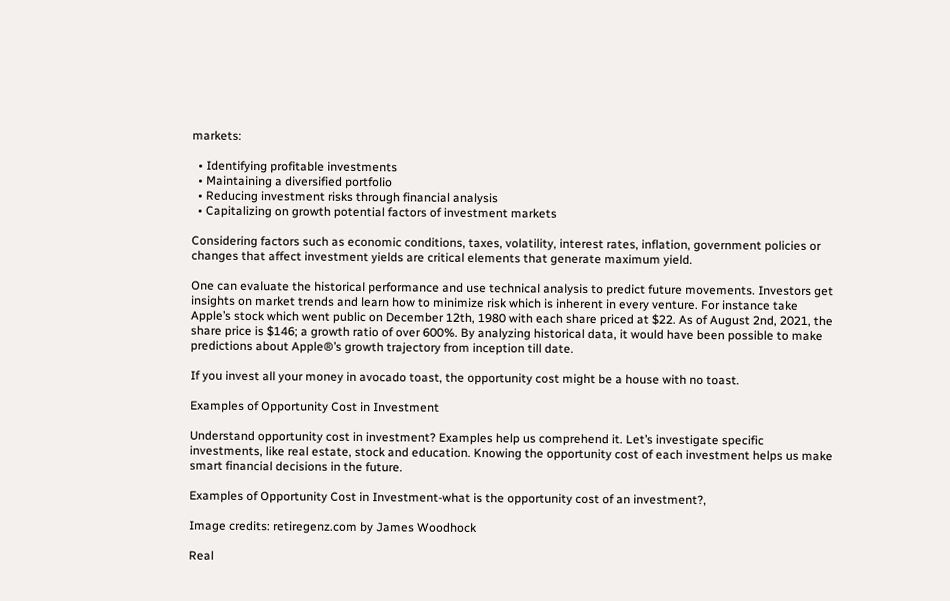markets:

  • Identifying profitable investments
  • Maintaining a diversified portfolio
  • Reducing investment risks through financial analysis
  • Capitalizing on growth potential factors of investment markets

Considering factors such as economic conditions, taxes, volatility, interest rates, inflation, government policies or changes that affect investment yields are critical elements that generate maximum yield.

One can evaluate the historical performance and use technical analysis to predict future movements. Investors get insights on market trends and learn how to minimize risk which is inherent in every venture. For instance take Apple’s stock which went public on December 12th, 1980 with each share priced at $22. As of August 2nd, 2021, the share price is $146; a growth ratio of over 600%. By analyzing historical data, it would have been possible to make predictions about Apple®’s growth trajectory from inception till date.

If you invest all your money in avocado toast, the opportunity cost might be a house with no toast.

Examples of Opportunity Cost in Investment

Understand opportunity cost in investment? Examples help us comprehend it. Let’s investigate specific investments, like real estate, stock and education. Knowing the opportunity cost of each investment helps us make smart financial decisions in the future.

Examples of Opportunity Cost in Investment-what is the opportunity cost of an investment?,

Image credits: retiregenz.com by James Woodhock

Real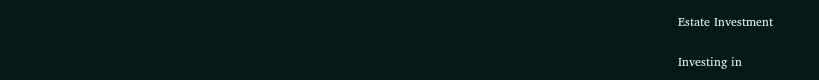Estate Investment

Investing in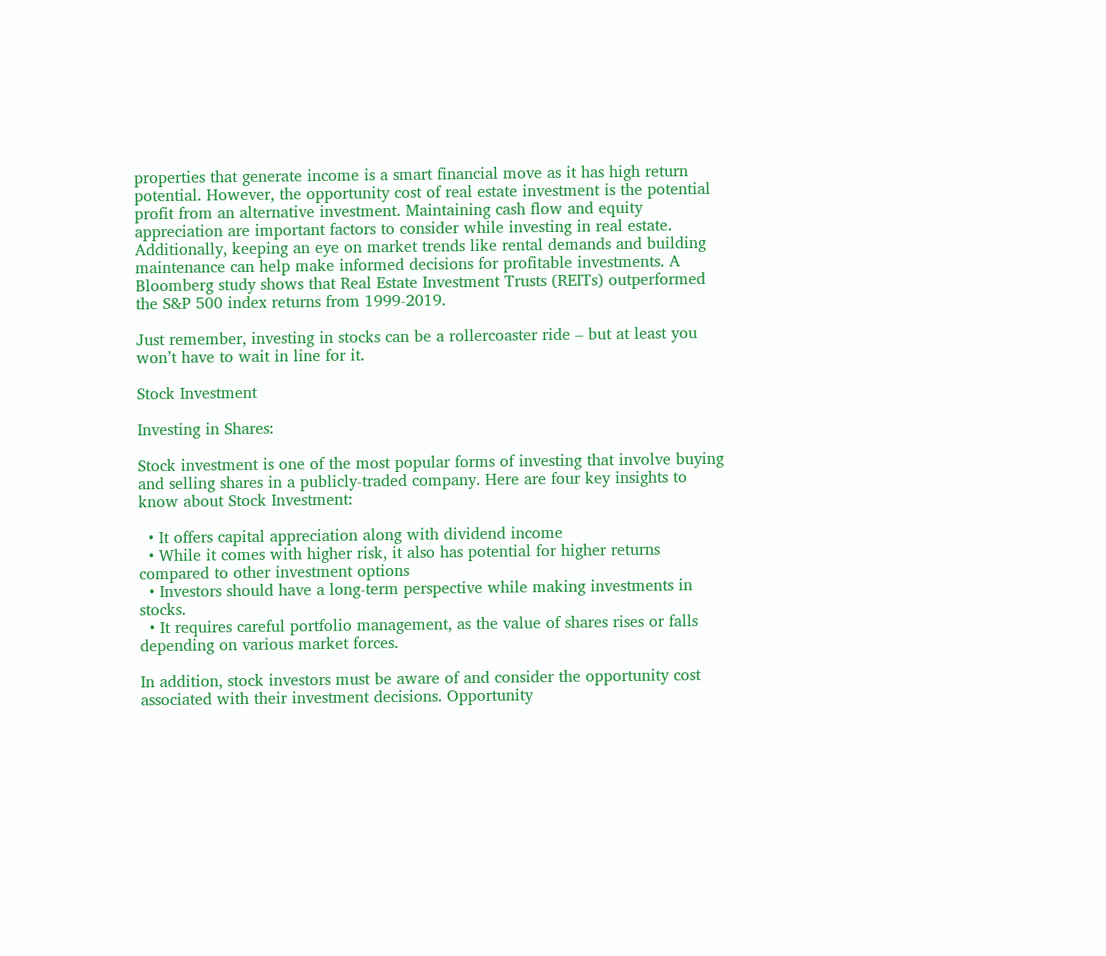properties that generate income is a smart financial move as it has high return potential. However, the opportunity cost of real estate investment is the potential profit from an alternative investment. Maintaining cash flow and equity appreciation are important factors to consider while investing in real estate. Additionally, keeping an eye on market trends like rental demands and building maintenance can help make informed decisions for profitable investments. A Bloomberg study shows that Real Estate Investment Trusts (REITs) outperformed the S&P 500 index returns from 1999-2019.

Just remember, investing in stocks can be a rollercoaster ride – but at least you won’t have to wait in line for it.

Stock Investment

Investing in Shares:

Stock investment is one of the most popular forms of investing that involve buying and selling shares in a publicly-traded company. Here are four key insights to know about Stock Investment:

  • It offers capital appreciation along with dividend income
  • While it comes with higher risk, it also has potential for higher returns compared to other investment options
  • Investors should have a long-term perspective while making investments in stocks.
  • It requires careful portfolio management, as the value of shares rises or falls depending on various market forces.

In addition, stock investors must be aware of and consider the opportunity cost associated with their investment decisions. Opportunity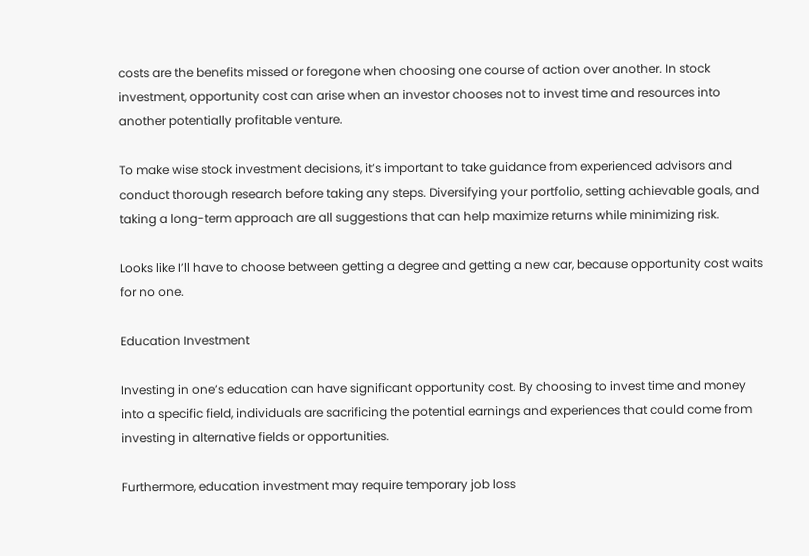costs are the benefits missed or foregone when choosing one course of action over another. In stock investment, opportunity cost can arise when an investor chooses not to invest time and resources into another potentially profitable venture.

To make wise stock investment decisions, it’s important to take guidance from experienced advisors and conduct thorough research before taking any steps. Diversifying your portfolio, setting achievable goals, and taking a long-term approach are all suggestions that can help maximize returns while minimizing risk.

Looks like I’ll have to choose between getting a degree and getting a new car, because opportunity cost waits for no one.

Education Investment

Investing in one’s education can have significant opportunity cost. By choosing to invest time and money into a specific field, individuals are sacrificing the potential earnings and experiences that could come from investing in alternative fields or opportunities.

Furthermore, education investment may require temporary job loss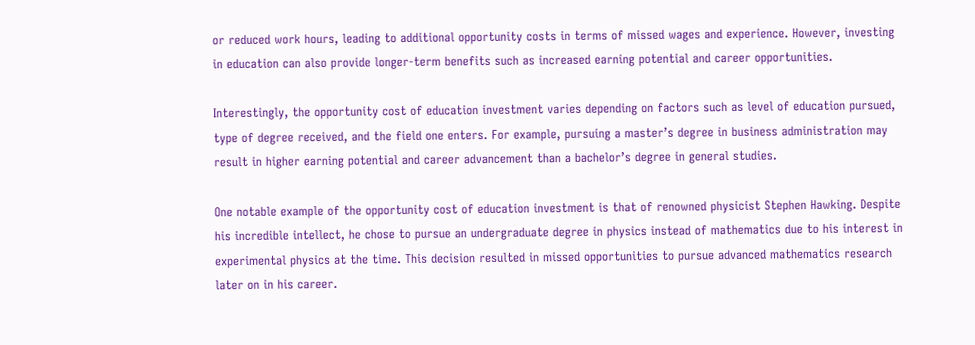or reduced work hours, leading to additional opportunity costs in terms of missed wages and experience. However, investing in education can also provide longer-term benefits such as increased earning potential and career opportunities.

Interestingly, the opportunity cost of education investment varies depending on factors such as level of education pursued, type of degree received, and the field one enters. For example, pursuing a master’s degree in business administration may result in higher earning potential and career advancement than a bachelor’s degree in general studies.

One notable example of the opportunity cost of education investment is that of renowned physicist Stephen Hawking. Despite his incredible intellect, he chose to pursue an undergraduate degree in physics instead of mathematics due to his interest in experimental physics at the time. This decision resulted in missed opportunities to pursue advanced mathematics research later on in his career.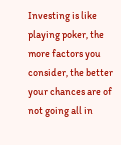Investing is like playing poker, the more factors you consider, the better your chances are of not going all in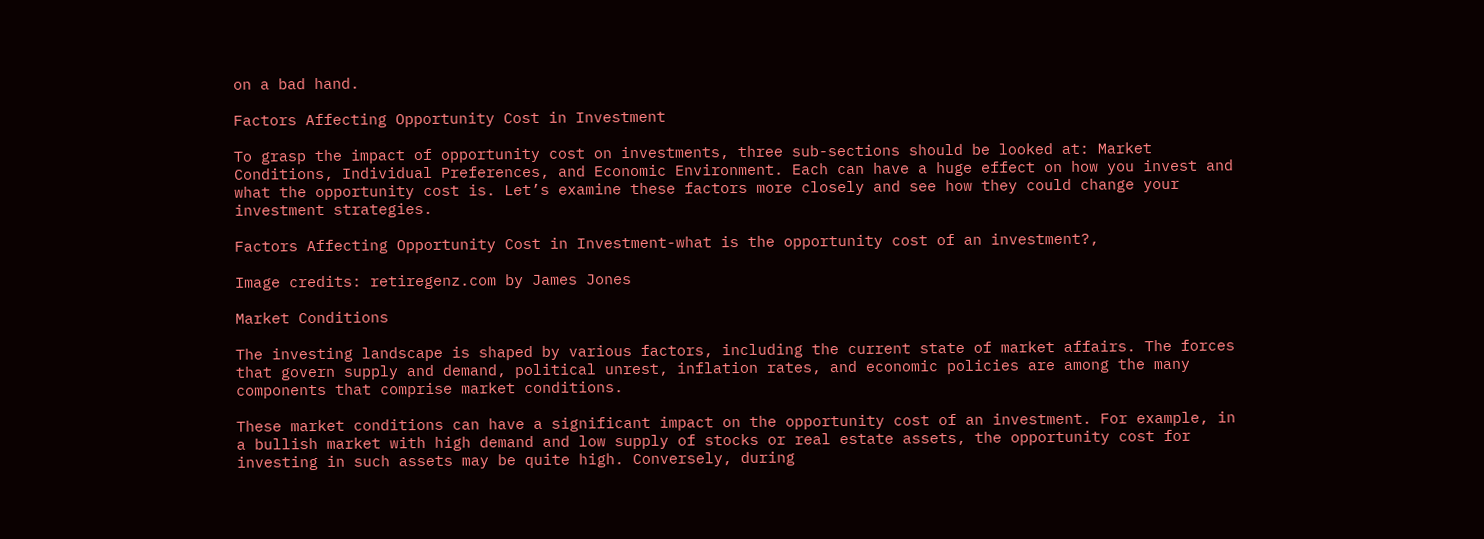on a bad hand.

Factors Affecting Opportunity Cost in Investment

To grasp the impact of opportunity cost on investments, three sub-sections should be looked at: Market Conditions, Individual Preferences, and Economic Environment. Each can have a huge effect on how you invest and what the opportunity cost is. Let’s examine these factors more closely and see how they could change your investment strategies.

Factors Affecting Opportunity Cost in Investment-what is the opportunity cost of an investment?,

Image credits: retiregenz.com by James Jones

Market Conditions

The investing landscape is shaped by various factors, including the current state of market affairs. The forces that govern supply and demand, political unrest, inflation rates, and economic policies are among the many components that comprise market conditions.

These market conditions can have a significant impact on the opportunity cost of an investment. For example, in a bullish market with high demand and low supply of stocks or real estate assets, the opportunity cost for investing in such assets may be quite high. Conversely, during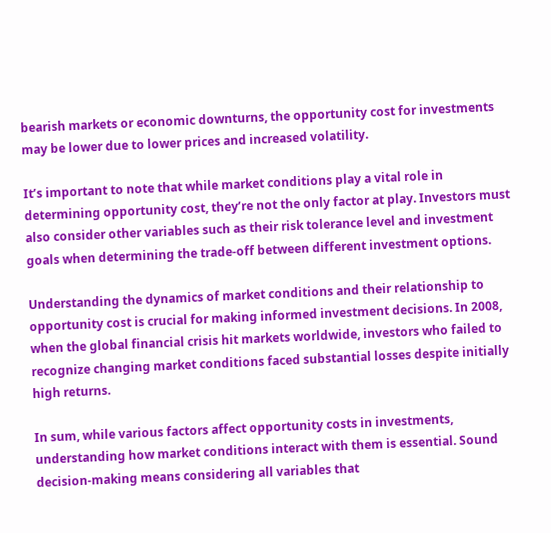bearish markets or economic downturns, the opportunity cost for investments may be lower due to lower prices and increased volatility.

It’s important to note that while market conditions play a vital role in determining opportunity cost, they’re not the only factor at play. Investors must also consider other variables such as their risk tolerance level and investment goals when determining the trade-off between different investment options.

Understanding the dynamics of market conditions and their relationship to opportunity cost is crucial for making informed investment decisions. In 2008, when the global financial crisis hit markets worldwide, investors who failed to recognize changing market conditions faced substantial losses despite initially high returns.

In sum, while various factors affect opportunity costs in investments, understanding how market conditions interact with them is essential. Sound decision-making means considering all variables that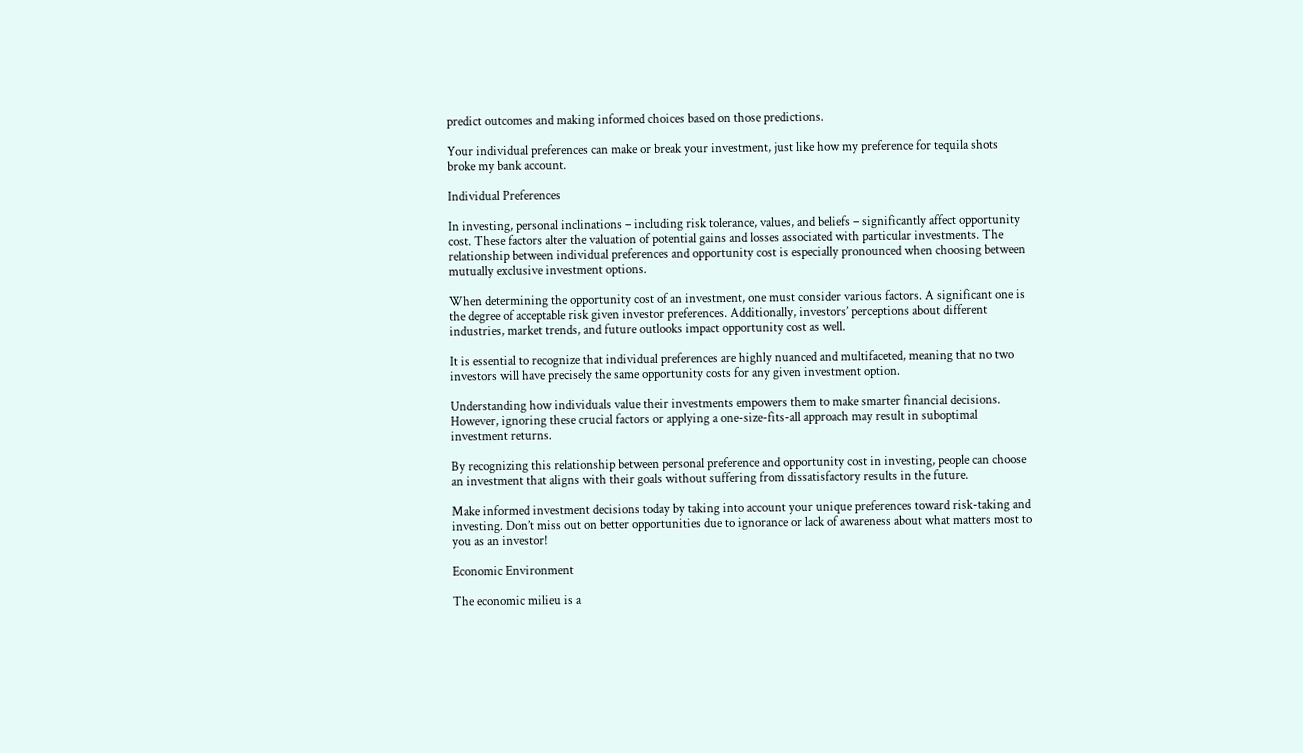predict outcomes and making informed choices based on those predictions.

Your individual preferences can make or break your investment, just like how my preference for tequila shots broke my bank account.

Individual Preferences

In investing, personal inclinations – including risk tolerance, values, and beliefs – significantly affect opportunity cost. These factors alter the valuation of potential gains and losses associated with particular investments. The relationship between individual preferences and opportunity cost is especially pronounced when choosing between mutually exclusive investment options.

When determining the opportunity cost of an investment, one must consider various factors. A significant one is the degree of acceptable risk given investor preferences. Additionally, investors’ perceptions about different industries, market trends, and future outlooks impact opportunity cost as well.

It is essential to recognize that individual preferences are highly nuanced and multifaceted, meaning that no two investors will have precisely the same opportunity costs for any given investment option.

Understanding how individuals value their investments empowers them to make smarter financial decisions. However, ignoring these crucial factors or applying a one-size-fits-all approach may result in suboptimal investment returns.

By recognizing this relationship between personal preference and opportunity cost in investing, people can choose an investment that aligns with their goals without suffering from dissatisfactory results in the future.

Make informed investment decisions today by taking into account your unique preferences toward risk-taking and investing. Don’t miss out on better opportunities due to ignorance or lack of awareness about what matters most to you as an investor!

Economic Environment

The economic milieu is a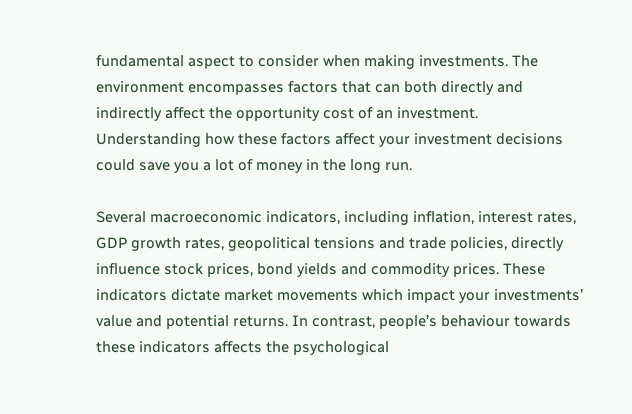fundamental aspect to consider when making investments. The environment encompasses factors that can both directly and indirectly affect the opportunity cost of an investment. Understanding how these factors affect your investment decisions could save you a lot of money in the long run.

Several macroeconomic indicators, including inflation, interest rates, GDP growth rates, geopolitical tensions and trade policies, directly influence stock prices, bond yields and commodity prices. These indicators dictate market movements which impact your investments’ value and potential returns. In contrast, people’s behaviour towards these indicators affects the psychological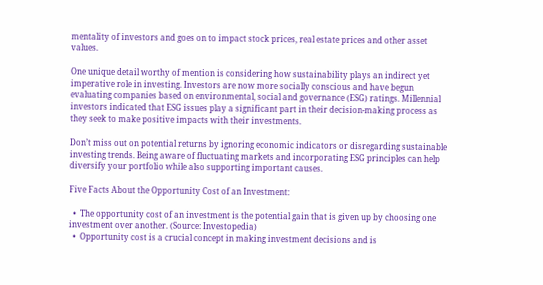mentality of investors and goes on to impact stock prices, real estate prices and other asset values.

One unique detail worthy of mention is considering how sustainability plays an indirect yet imperative role in investing. Investors are now more socially conscious and have begun evaluating companies based on environmental, social and governance (ESG) ratings. Millennial investors indicated that ESG issues play a significant part in their decision-making process as they seek to make positive impacts with their investments.

Don’t miss out on potential returns by ignoring economic indicators or disregarding sustainable investing trends. Being aware of fluctuating markets and incorporating ESG principles can help diversify your portfolio while also supporting important causes.

Five Facts About the Opportunity Cost of an Investment:

  •  The opportunity cost of an investment is the potential gain that is given up by choosing one investment over another. (Source: Investopedia)
  •  Opportunity cost is a crucial concept in making investment decisions and is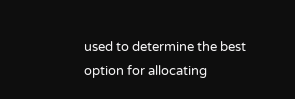used to determine the best option for allocating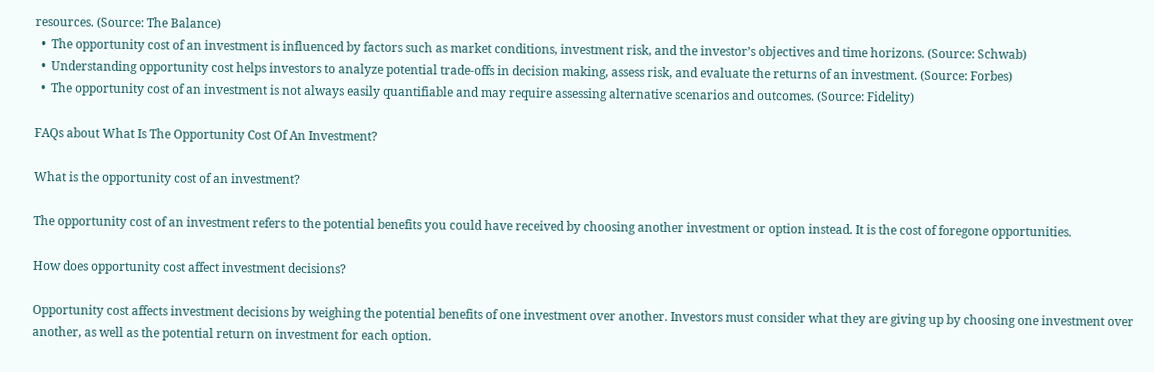resources. (Source: The Balance)
  •  The opportunity cost of an investment is influenced by factors such as market conditions, investment risk, and the investor’s objectives and time horizons. (Source: Schwab)
  •  Understanding opportunity cost helps investors to analyze potential trade-offs in decision making, assess risk, and evaluate the returns of an investment. (Source: Forbes)
  •  The opportunity cost of an investment is not always easily quantifiable and may require assessing alternative scenarios and outcomes. (Source: Fidelity)

FAQs about What Is The Opportunity Cost Of An Investment?

What is the opportunity cost of an investment?

The opportunity cost of an investment refers to the potential benefits you could have received by choosing another investment or option instead. It is the cost of foregone opportunities.

How does opportunity cost affect investment decisions?

Opportunity cost affects investment decisions by weighing the potential benefits of one investment over another. Investors must consider what they are giving up by choosing one investment over another, as well as the potential return on investment for each option.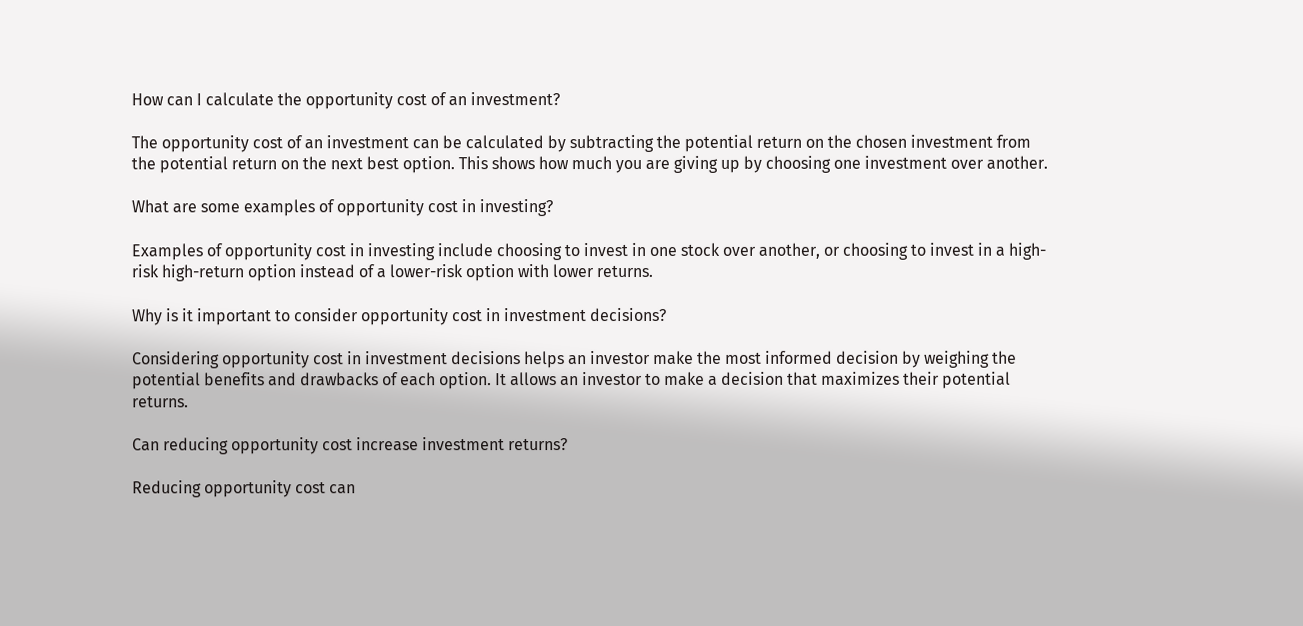How can I calculate the opportunity cost of an investment?

The opportunity cost of an investment can be calculated by subtracting the potential return on the chosen investment from the potential return on the next best option. This shows how much you are giving up by choosing one investment over another.

What are some examples of opportunity cost in investing?

Examples of opportunity cost in investing include choosing to invest in one stock over another, or choosing to invest in a high-risk high-return option instead of a lower-risk option with lower returns.

Why is it important to consider opportunity cost in investment decisions?

Considering opportunity cost in investment decisions helps an investor make the most informed decision by weighing the potential benefits and drawbacks of each option. It allows an investor to make a decision that maximizes their potential returns.

Can reducing opportunity cost increase investment returns?

Reducing opportunity cost can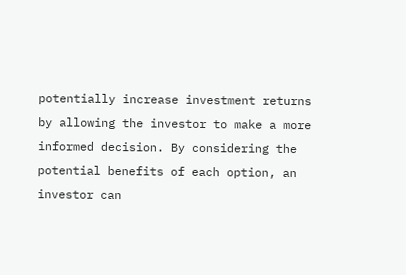potentially increase investment returns by allowing the investor to make a more informed decision. By considering the potential benefits of each option, an investor can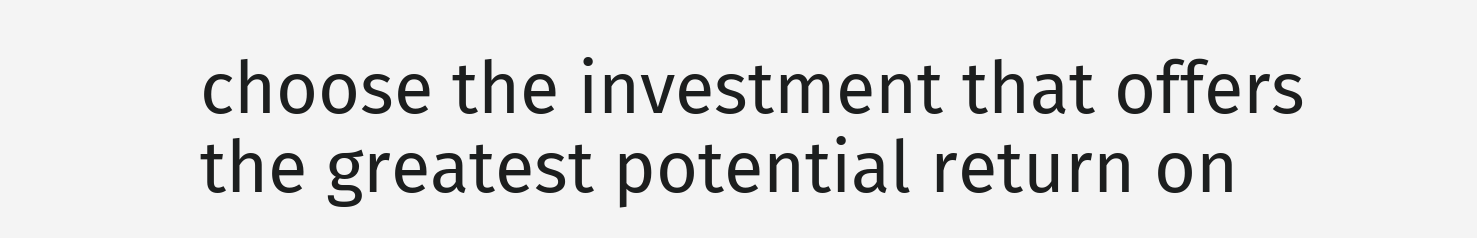choose the investment that offers the greatest potential return on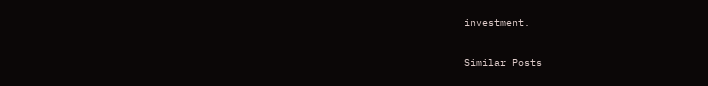investment.

Similar Posts